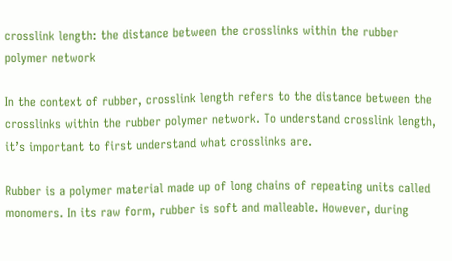crosslink length: the distance between the crosslinks within the rubber polymer network

In the context of rubber, crosslink length refers to the distance between the crosslinks within the rubber polymer network. To understand crosslink length, it’s important to first understand what crosslinks are.

Rubber is a polymer material made up of long chains of repeating units called monomers. In its raw form, rubber is soft and malleable. However, during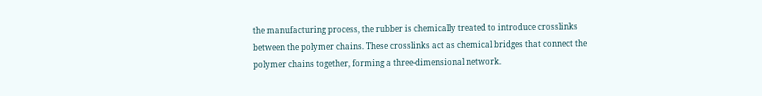the manufacturing process, the rubber is chemically treated to introduce crosslinks between the polymer chains. These crosslinks act as chemical bridges that connect the polymer chains together, forming a three-dimensional network.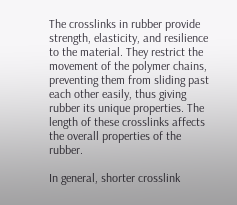The crosslinks in rubber provide strength, elasticity, and resilience to the material. They restrict the movement of the polymer chains, preventing them from sliding past each other easily, thus giving rubber its unique properties. The length of these crosslinks affects the overall properties of the rubber.

In general, shorter crosslink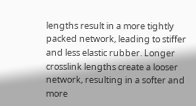lengths result in a more tightly packed network, leading to stiffer and less elastic rubber. Longer crosslink lengths create a looser network, resulting in a softer and more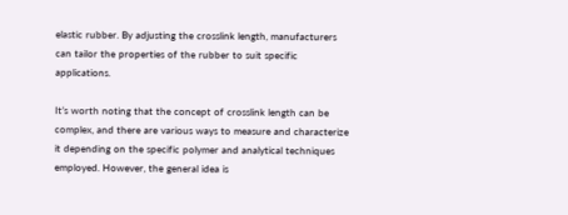elastic rubber. By adjusting the crosslink length, manufacturers can tailor the properties of the rubber to suit specific applications.

It’s worth noting that the concept of crosslink length can be complex, and there are various ways to measure and characterize it depending on the specific polymer and analytical techniques employed. However, the general idea is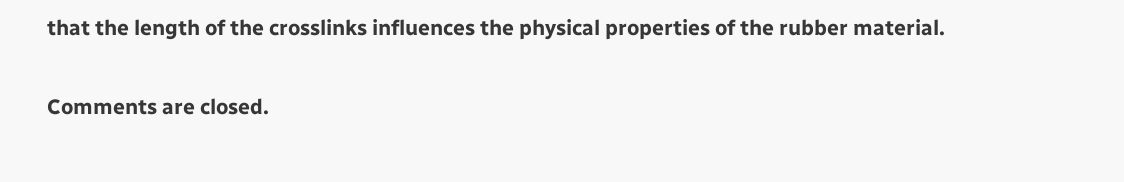that the length of the crosslinks influences the physical properties of the rubber material.

Comments are closed.